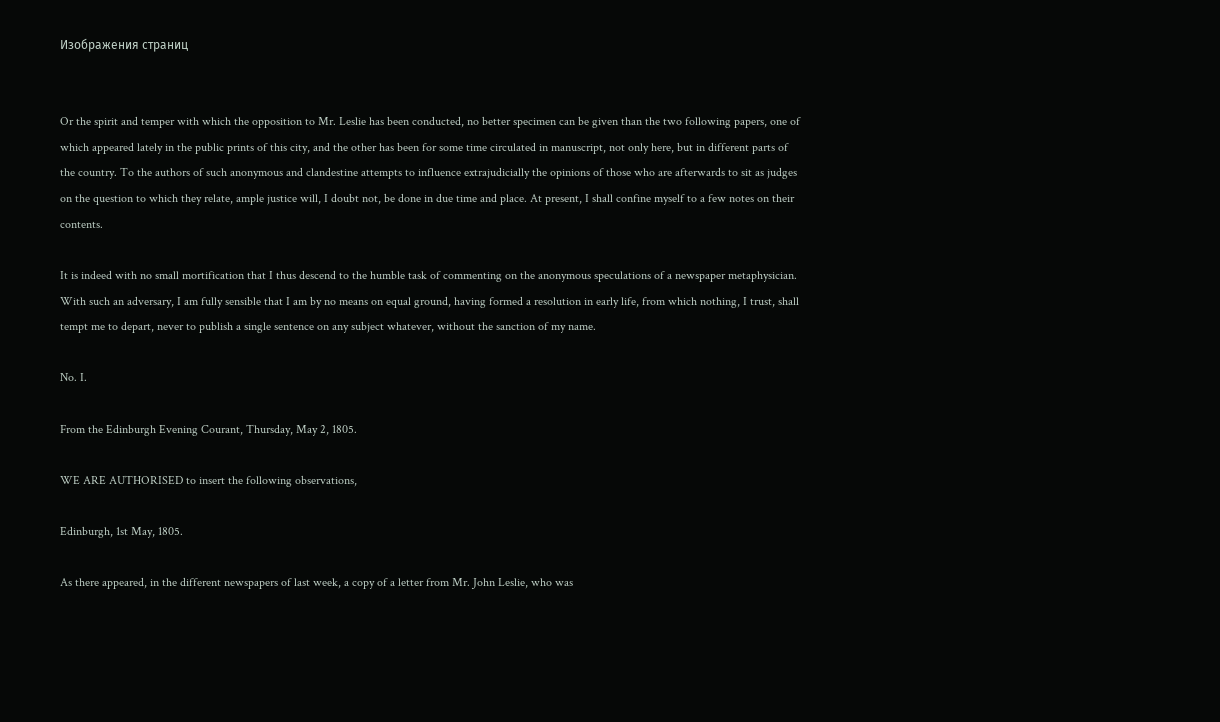Изображения страниц


Or the spirit and temper with which the opposition to Mr. Leslie has been conducted, no better specimen can be given than the two following papers, one of which appeared lately in the public prints of this city, and the other has been for some time circulated in manuscript, not only here, but in different parts of the country. To the authors of such anonymous and clandestine attempts to influence extrajudicially the opinions of those who are afterwards to sit as judges on the question to which they relate, ample justice will, I doubt not, be done in due time and place. At present, I shall confine myself to a few notes on their contents.

It is indeed with no small mortification that I thus descend to the humble task of commenting on the anonymous speculations of a newspaper metaphysician. With such an adversary, I am fully sensible that I am by no means on equal ground, having formed a resolution in early life, from which nothing, I trust, shall tempt me to depart, never to publish a single sentence on any subject whatever, without the sanction of my name.

No. I.

From the Edinburgh Evening Courant, Thursday, May 2, 1805.

WE ARE AUTHORISED to insert the following observations,

Edinburgh, 1st May, 1805.

As there appeared, in the different newspapers of last week, a copy of a letter from Mr. John Leslie, who was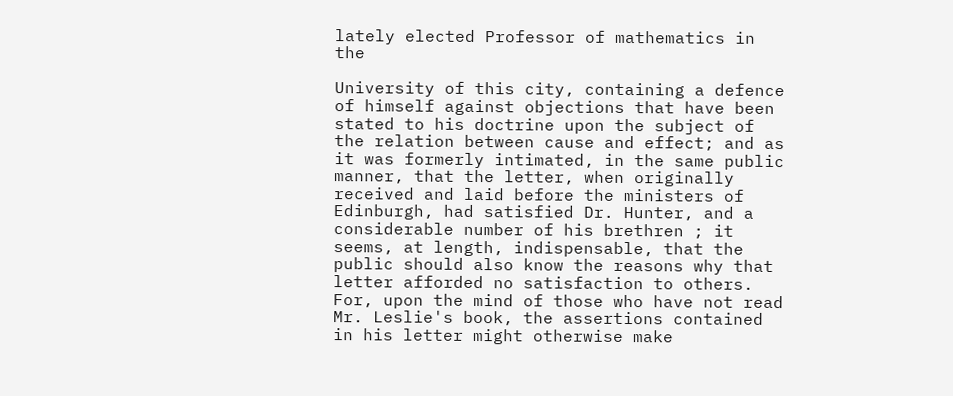lately elected Professor of mathematics in the

University of this city, containing a defence of himself against objections that have been stated to his doctrine upon the subject of the relation between cause and effect; and as it was formerly intimated, in the same public manner, that the letter, when originally received and laid before the ministers of Edinburgh, had satisfied Dr. Hunter, and a considerable number of his brethren ; it seems, at length, indispensable, that the public should also know the reasons why that letter afforded no satisfaction to others. For, upon the mind of those who have not read Mr. Leslie's book, the assertions contained in his letter might otherwise make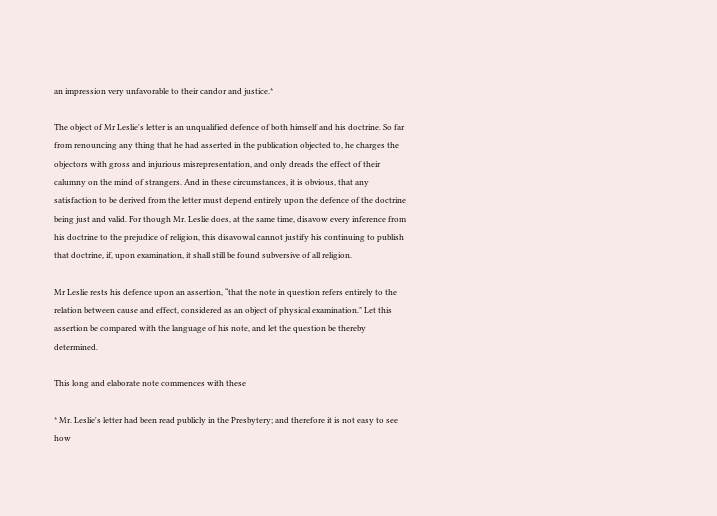an impression very unfavorable to their candor and justice.*

The object of Mr Leslie's letter is an unqualified defence of both himself and his doctrine. So far from renouncing any thing that he had asserted in the publication objected to, he charges the objectors with gross and injurious misrepresentation, and only dreads the effect of their calumny on the mind of strangers. And in these circumstances, it is obvious, that any satisfaction to be derived from the letter must depend entirely upon the defence of the doctrine being just and valid. For though Mr. Leslie does, at the same time, disavow every inference from his doctrine to the prejudice of religion, this disavowal cannot justify his continuing to publish that doctrine, if, upon examination, it shall still be found subversive of all religion.

Mr Leslie rests his defence upon an assertion, “that the note in question refers entirely to the relation between cause and effect, considered as an object of physical examination." Let this assertion be compared with the language of his note, and let the question be thereby determined.

This long and elaborate note commences with these

* Mr. Leslie's letter had been read publicly in the Presbytery; and therefore it is not easy to see how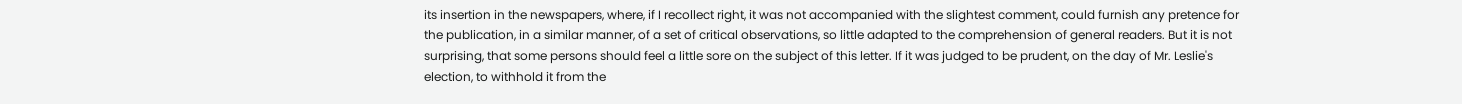its insertion in the newspapers, where, if I recollect right, it was not accompanied with the slightest comment, could furnish any pretence for the publication, in a similar manner, of a set of critical observations, so little adapted to the comprehension of general readers. But it is not surprising, that some persons should feel a little sore on the subject of this letter. If it was judged to be prudent, on the day of Mr. Leslie's election, to withhold it from the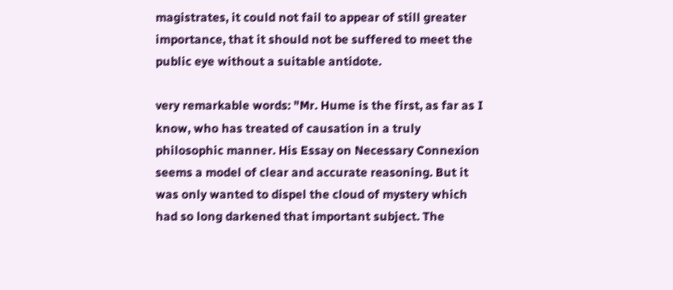magistrates, it could not fail to appear of still greater importance, that it should not be suffered to meet the public eye without a suitable antidote.

very remarkable words: "Mr. Hume is the first, as far as I know, who has treated of causation in a truly philosophic manner. His Essay on Necessary Connexion seems a model of clear and accurate reasoning. But it was only wanted to dispel the cloud of mystery which had so long darkened that important subject. The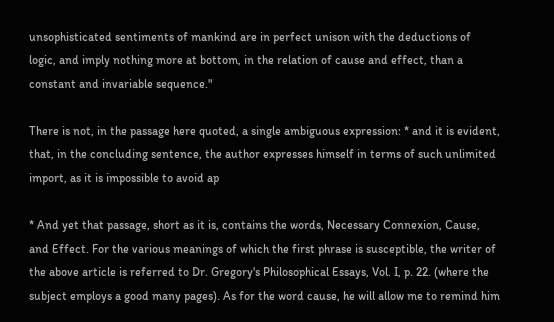unsophisticated sentiments of mankind are in perfect unison with the deductions of logic, and imply nothing more at bottom, in the relation of cause and effect, than a constant and invariable sequence."

There is not, in the passage here quoted, a single ambiguous expression: * and it is evident, that, in the concluding sentence, the author expresses himself in terms of such unlimited import, as it is impossible to avoid ap

* And yet that passage, short as it is, contains the words, Necessary Connexion, Cause, and Effect. For the various meanings of which the first phrase is susceptible, the writer of the above article is referred to Dr. Gregory's Philosophical Essays, Vol. I, p. 22. (where the subject employs a good many pages). As for the word cause, he will allow me to remind him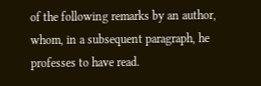of the following remarks by an author, whom, in a subsequent paragraph, he professes to have read.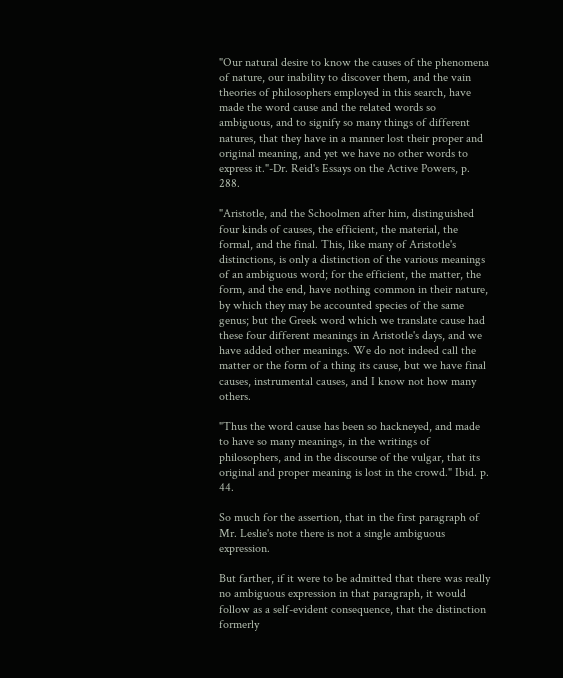"Our natural desire to know the causes of the phenomena of nature, our inability to discover them, and the vain theories of philosophers employed in this search, have made the word cause and the related words so ambiguous, and to signify so many things of different natures, that they have in a manner lost their proper and original meaning, and yet we have no other words to express it."-Dr. Reid's Essays on the Active Powers, p. 288.

"Aristotle, and the Schoolmen after him, distinguished four kinds of causes, the efficient, the material, the formal, and the final. This, like many of Aristotle's distinctions, is only a distinction of the various meanings of an ambiguous word; for the efficient, the matter, the form, and the end, have nothing common in their nature, by which they may be accounted species of the same genus; but the Greek word which we translate cause had these four different meanings in Aristotle's days, and we have added other meanings. We do not indeed call the matter or the form of a thing its cause, but we have final causes, instrumental causes, and I know not how many others.

"Thus the word cause has been so hackneyed, and made to have so many meanings, in the writings of philosophers, and in the discourse of the vulgar, that its original and proper meaning is lost in the crowd." Ibid. p. 44.

So much for the assertion, that in the first paragraph of Mr. Leslie's note there is not a single ambiguous expression.

But farther, if it were to be admitted that there was really no ambiguous expression in that paragraph, it would follow as a self-evident consequence, that the distinction formerly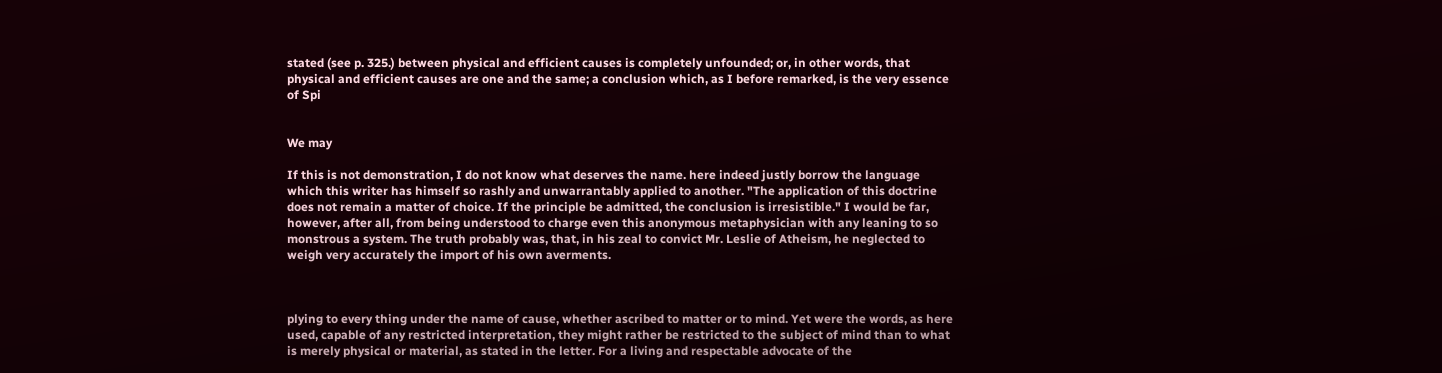stated (see p. 325.) between physical and efficient causes is completely unfounded; or, in other words, that physical and efficient causes are one and the same; a conclusion which, as I before remarked, is the very essence of Spi


We may

If this is not demonstration, I do not know what deserves the name. here indeed justly borrow the language which this writer has himself so rashly and unwarrantably applied to another. "The application of this doctrine does not remain a matter of choice. If the principle be admitted, the conclusion is irresistible." I would be far, however, after all, from being understood to charge even this anonymous metaphysician with any leaning to so monstrous a system. The truth probably was, that, in his zeal to convict Mr. Leslie of Atheism, he neglected to weigh very accurately the import of his own averments.



plying to every thing under the name of cause, whether ascribed to matter or to mind. Yet were the words, as here used, capable of any restricted interpretation, they might rather be restricted to the subject of mind than to what is merely physical or material, as stated in the letter. For a living and respectable advocate of the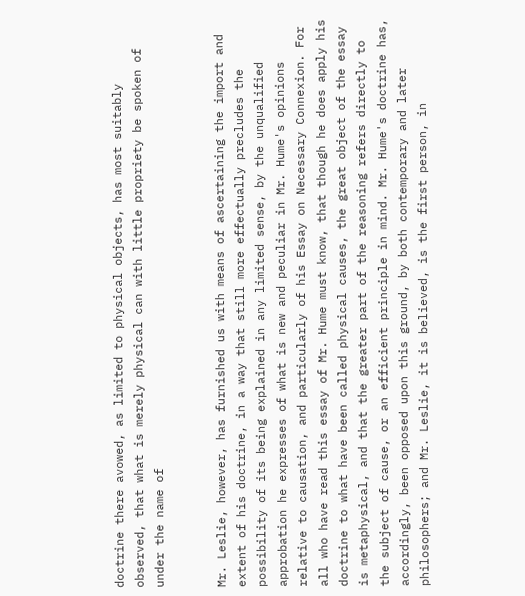doctrine there avowed, as limited to physical objects, has most suitably observed, that what is merely physical can with little propriety be spoken of under the name of


Mr. Leslie, however, has furnished us with means of ascertaining the import and extent of his doctrine, in a way that still more effectually precludes the possibility of its being explained in any limited sense, by the unqualified approbation he expresses of what is new and peculiar in Mr. Hume's opinions relative to causation, and particularly of his Essay on Necessary Connexion. For all who have read this essay of Mr. Hume must know, that though he does apply his doctrine to what have been called physical causes, the great object of the essay is metaphysical, and that the greater part of the reasoning refers directly to the subject of cause, or an efficient principle in mind. Mr. Hume's doctrine has, accordingly, been opposed upon this ground, by both contemporary and later philosophers; and Mr. Leslie, it is believed, is the first person, in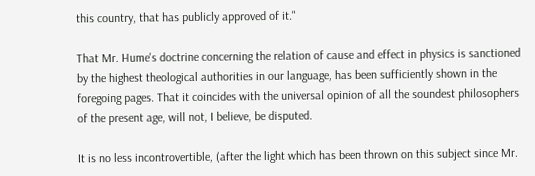this country, that has publicly approved of it."

That Mr. Hume's doctrine concerning the relation of cause and effect in physics is sanctioned by the highest theological authorities in our language, has been sufficiently shown in the foregoing pages. That it coincides with the universal opinion of all the soundest philosophers of the present age, will not, I believe, be disputed.

It is no less incontrovertible, (after the light which has been thrown on this subject since Mr.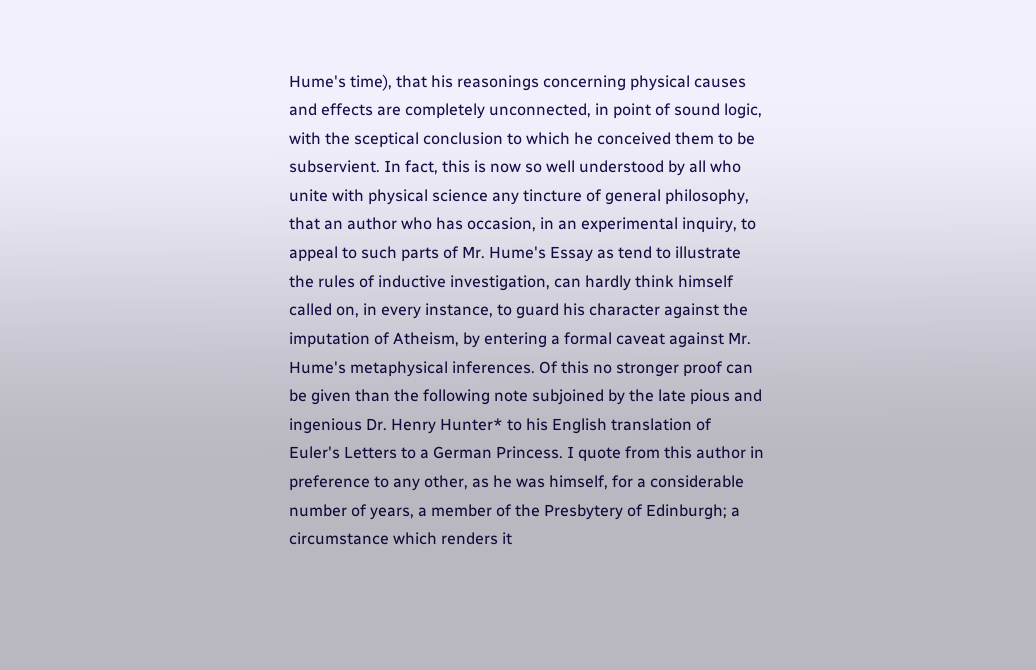Hume's time), that his reasonings concerning physical causes and effects are completely unconnected, in point of sound logic, with the sceptical conclusion to which he conceived them to be subservient. In fact, this is now so well understood by all who unite with physical science any tincture of general philosophy, that an author who has occasion, in an experimental inquiry, to appeal to such parts of Mr. Hume's Essay as tend to illustrate the rules of inductive investigation, can hardly think himself called on, in every instance, to guard his character against the imputation of Atheism, by entering a formal caveat against Mr. Hume's metaphysical inferences. Of this no stronger proof can be given than the following note subjoined by the late pious and ingenious Dr. Henry Hunter* to his English translation of Euler's Letters to a German Princess. I quote from this author in preference to any other, as he was himself, for a considerable number of years, a member of the Presbytery of Edinburgh; a circumstance which renders it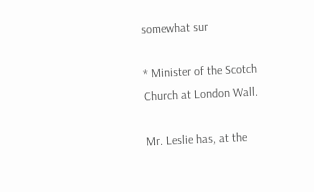somewhat sur

* Minister of the Scotch Church at London Wall.

Mr. Leslie has, at the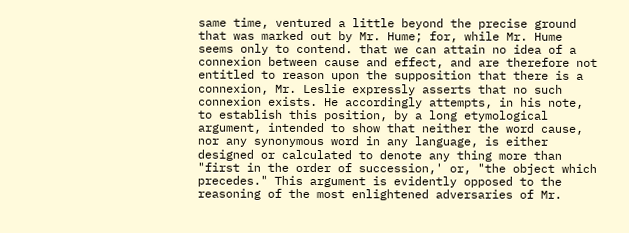same time, ventured a little beyond the precise ground that was marked out by Mr. Hume; for, while Mr. Hume seems only to contend. that we can attain no idea of a connexion between cause and effect, and are therefore not entitled to reason upon the supposition that there is a connexion, Mr. Leslie expressly asserts that no such connexion exists. He accordingly attempts, in his note, to establish this position, by a long etymological argument, intended to show that neither the word cause, nor any synonymous word in any language, is either designed or calculated to denote any thing more than "first in the order of succession,' or, "the object which precedes." This argument is evidently opposed to the reasoning of the most enlightened adversaries of Mr.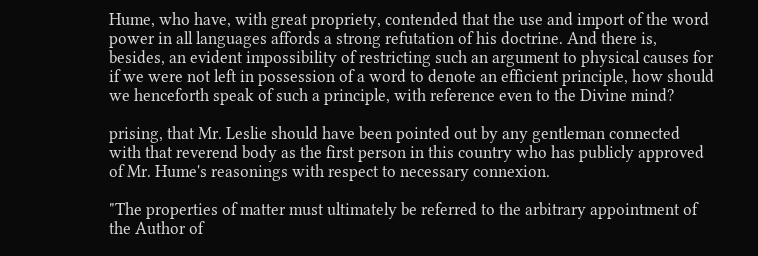Hume, who have, with great propriety, contended that the use and import of the word power in all languages affords a strong refutation of his doctrine. And there is, besides, an evident impossibility of restricting such an argument to physical causes for if we were not left in possession of a word to denote an efficient principle, how should we henceforth speak of such a principle, with reference even to the Divine mind?

prising, that Mr. Leslie should have been pointed out by any gentleman connected with that reverend body as the first person in this country who has publicly approved of Mr. Hume's reasonings with respect to necessary connexion.

"The properties of matter must ultimately be referred to the arbitrary appointment of the Author of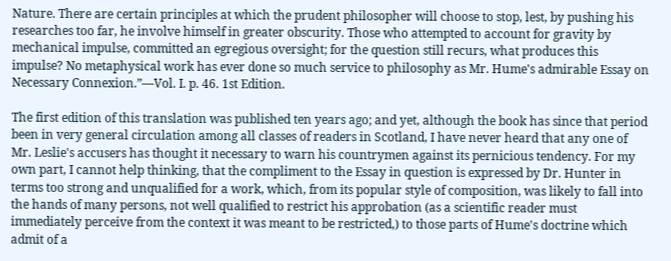Nature. There are certain principles at which the prudent philosopher will choose to stop, lest, by pushing his researches too far, he involve himself in greater obscurity. Those who attempted to account for gravity by mechanical impulse, committed an egregious oversight; for the question still recurs, what produces this impulse? No metaphysical work has ever done so much service to philosophy as Mr. Hume's admirable Essay on Necessary Connexion.”—Vol. I. p. 46. 1st Edition.

The first edition of this translation was published ten years ago; and yet, although the book has since that period been in very general circulation among all classes of readers in Scotland, I have never heard that any one of Mr. Leslie's accusers has thought it necessary to warn his countrymen against its pernicious tendency. For my own part, I cannot help thinking, that the compliment to the Essay in question is expressed by Dr. Hunter in terms too strong and unqualified for a work, which, from its popular style of composition, was likely to fall into the hands of many persons, not well qualified to restrict his approbation (as a scientific reader must immediately perceive from the context it was meant to be restricted,) to those parts of Hume's doctrine which admit of a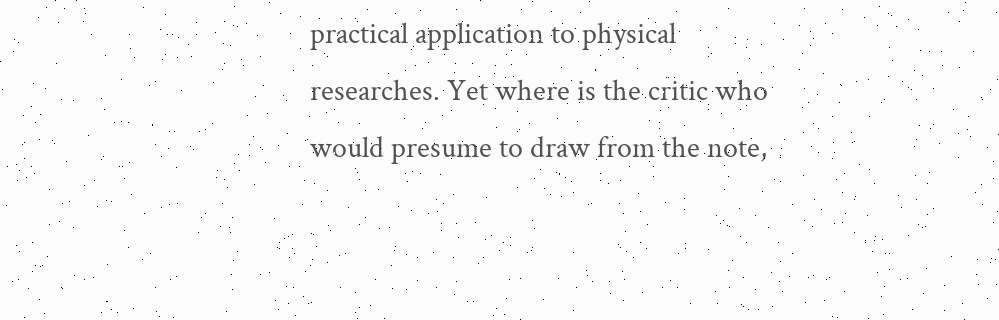practical application to physical researches. Yet where is the critic who would presume to draw from the note,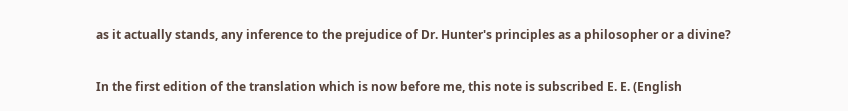as it actually stands, any inference to the prejudice of Dr. Hunter's principles as a philosopher or a divine?


In the first edition of the translation which is now before me, this note is subscribed E. E. (English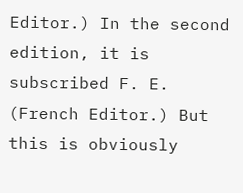Editor.) In the second edition, it is subscribed F. E. (French Editor.) But this is obviously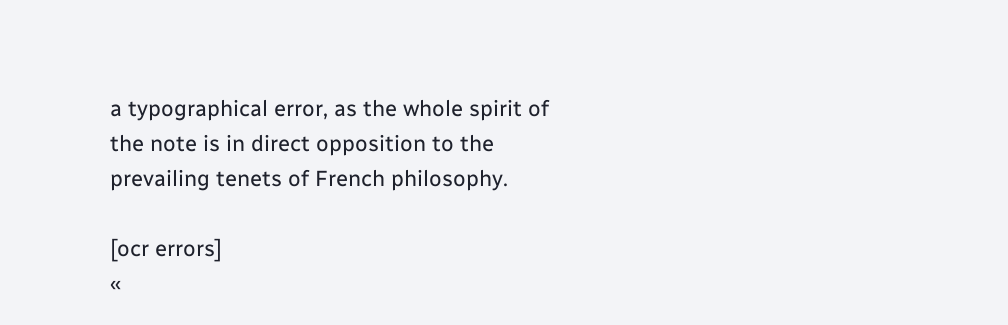a typographical error, as the whole spirit of the note is in direct opposition to the prevailing tenets of French philosophy.

[ocr errors]
«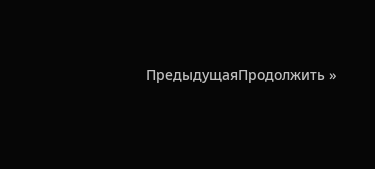ПредыдущаяПродолжить »